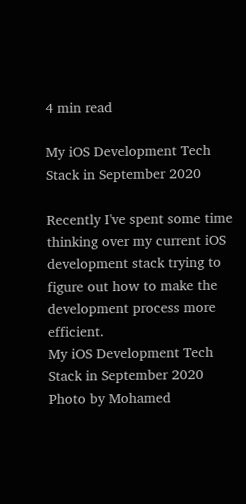4 min read

My iOS Development Tech Stack in September 2020

Recently I've spent some time thinking over my current iOS development stack trying to figure out how to make the development process more efficient.
My iOS Development Tech Stack in September 2020
Photo by Mohamed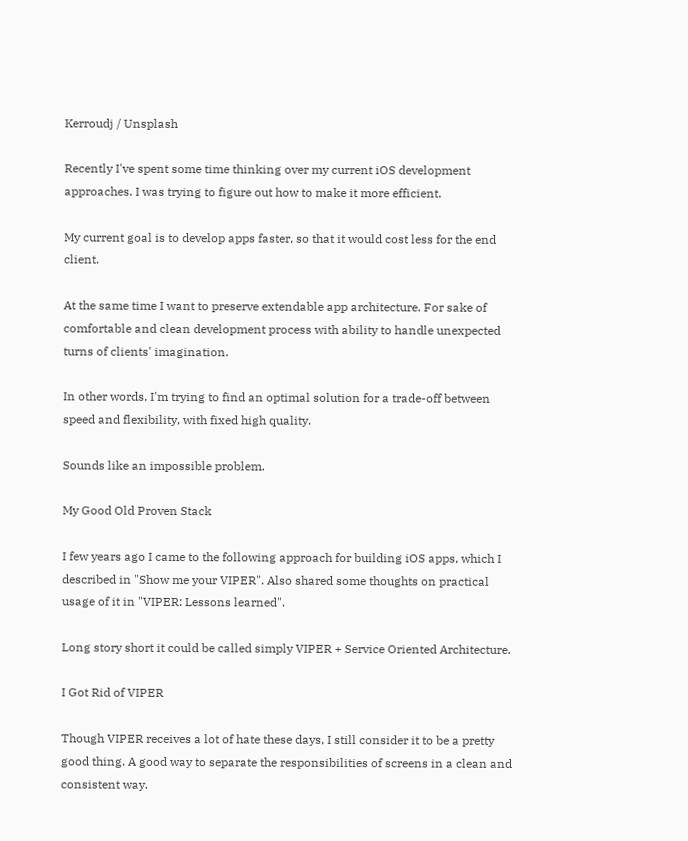Kerroudj / Unsplash

Recently I've spent some time thinking over my current iOS development approaches. I was trying to figure out how to make it more efficient.

My current goal is to develop apps faster, so that it would cost less for the end client.

At the same time I want to preserve extendable app architecture. For sake of comfortable and clean development process with ability to handle unexpected turns of clients' imagination.

In other words, I'm trying to find an optimal solution for a trade-off between speed and flexibility, with fixed high quality.

Sounds like an impossible problem.

My Good Old Proven Stack

I few years ago I came to the following approach for building iOS apps, which I described in "Show me your VIPER". Also shared some thoughts on practical usage of it in "VIPER: Lessons learned".

Long story short it could be called simply VIPER + Service Oriented Architecture.

I Got Rid of VIPER

Though VIPER receives a lot of hate these days, I still consider it to be a pretty good thing. A good way to separate the responsibilities of screens in a clean and consistent way.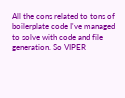All the cons related to tons of boilerplate code I've managed to solve with code and file generation. So VIPER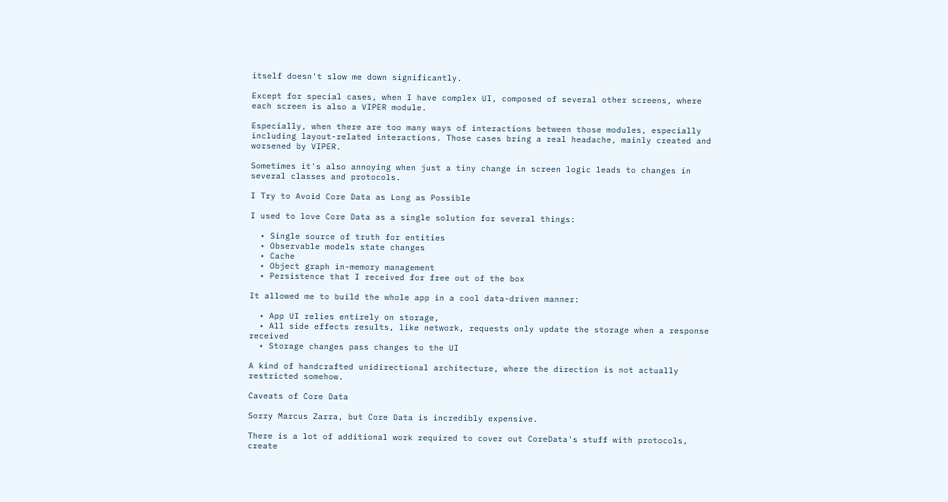itself doesn't slow me down significantly.

Except for special cases, when I have complex UI, composed of several other screens, where each screen is also a VIPER module.

Especially, when there are too many ways of interactions between those modules, especially including layout-related interactions. Those cases bring a real headache, mainly created and worsened by VIPER.

Sometimes it's also annoying when just a tiny change in screen logic leads to changes in several classes and protocols.

I Try to Avoid Core Data as Long as Possible

I used to love Core Data as a single solution for several things:

  • Single source of truth for entities
  • Observable models state changes
  • Cache
  • Object graph in-memory management
  • Persistence that I received for free out of the box

It allowed me to build the whole app in a cool data-driven manner:

  • App UI relies entirely on storage,
  • All side effects results, like network, requests only update the storage when a response received
  • Storage changes pass changes to the UI

A kind of handcrafted unidirectional architecture, where the direction is not actually restricted somehow.

Caveats of Core Data

Sorry Marcus Zarra, but Core Data is incredibly expensive.

There is a lot of additional work required to cover out CoreData's stuff with protocols, create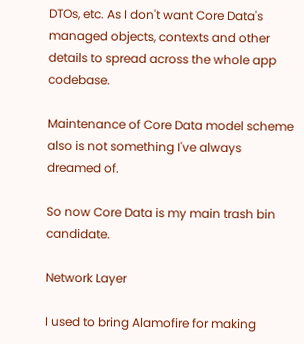DTOs, etc. As I don't want Core Data's managed objects, contexts and other details to spread across the whole app codebase.

Maintenance of Core Data model scheme also is not something I've always dreamed of.

So now Core Data is my main trash bin candidate.

Network Layer

I used to bring Alamofire for making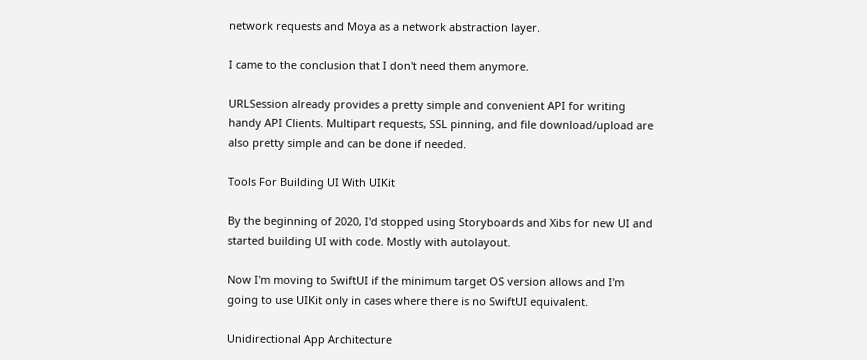network requests and Moya as a network abstraction layer.

I came to the conclusion that I don't need them anymore.

URLSession already provides a pretty simple and convenient API for writing handy API Clients. Multipart requests, SSL pinning, and file download/upload are also pretty simple and can be done if needed.

Tools For Building UI With UIKit

By the beginning of 2020, I'd stopped using Storyboards and Xibs for new UI and started building UI with code. Mostly with autolayout.

Now I'm moving to SwiftUI if the minimum target OS version allows and I'm going to use UIKit only in cases where there is no SwiftUI equivalent.

Unidirectional App Architecture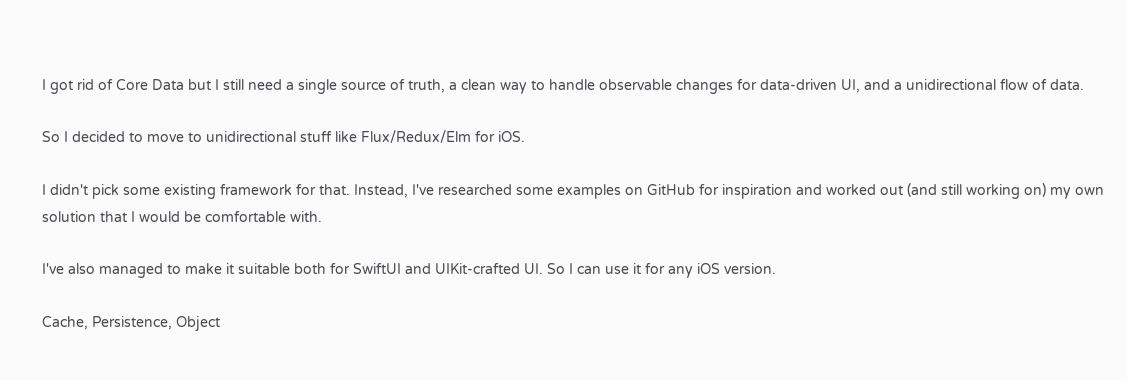I got rid of Core Data but I still need a single source of truth, a clean way to handle observable changes for data-driven UI, and a unidirectional flow of data.

So I decided to move to unidirectional stuff like Flux/Redux/Elm for iOS.

I didn't pick some existing framework for that. Instead, I've researched some examples on GitHub for inspiration and worked out (and still working on) my own solution that I would be comfortable with.

I've also managed to make it suitable both for SwiftUI and UIKit-crafted UI. So I can use it for any iOS version.

Cache, Persistence, Object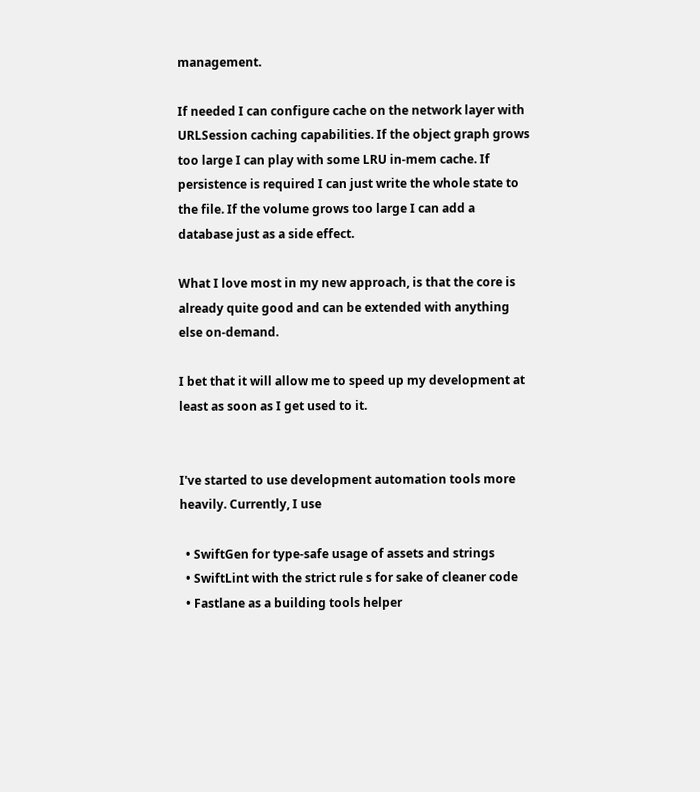management.

If needed I can configure cache on the network layer with URLSession caching capabilities. If the object graph grows too large I can play with some LRU in-mem cache. If persistence is required I can just write the whole state to the file. If the volume grows too large I can add a database just as a side effect.

What I love most in my new approach, is that the core is already quite good and can be extended with anything else on-demand.

I bet that it will allow me to speed up my development at least as soon as I get used to it.


I've started to use development automation tools more heavily. Currently, I use

  • SwiftGen for type-safe usage of assets and strings
  • SwiftLint with the strict rule s for sake of cleaner code
  • Fastlane as a building tools helper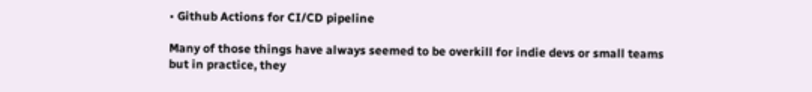• Github Actions for CI/CD pipeline

Many of those things have always seemed to be overkill for indie devs or small teams but in practice, they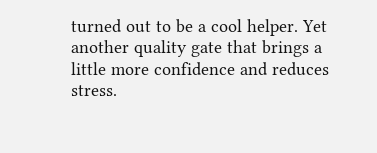turned out to be a cool helper. Yet another quality gate that brings a little more confidence and reduces stress.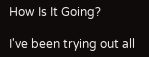How Is It Going?

I've been trying out all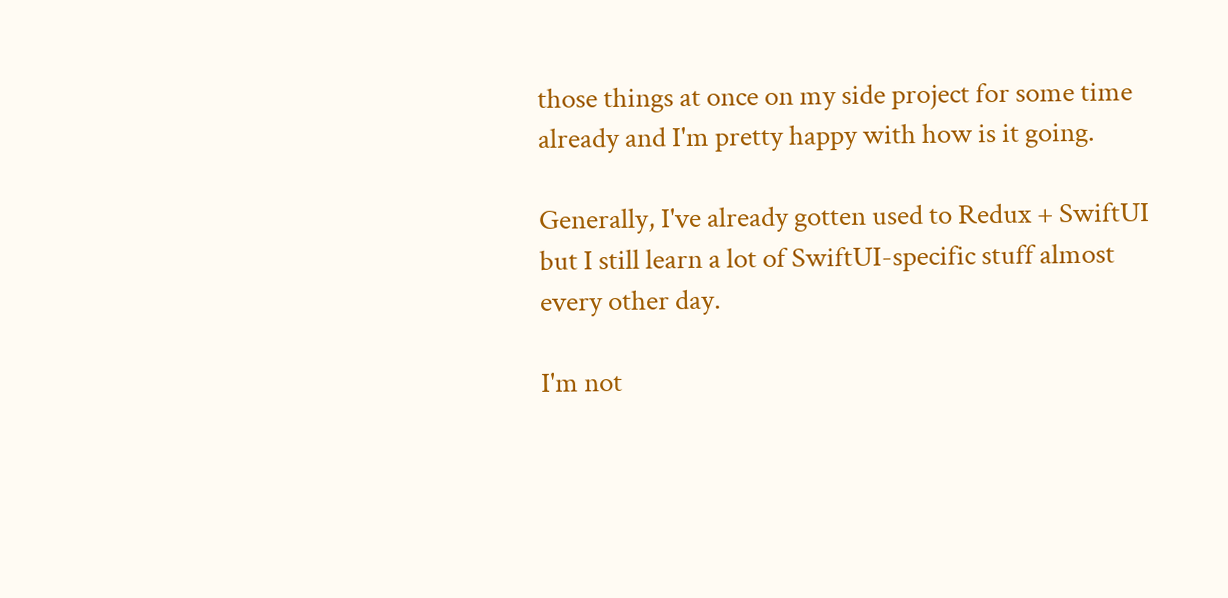those things at once on my side project for some time already and I'm pretty happy with how is it going.

Generally, I've already gotten used to Redux + SwiftUI but I still learn a lot of SwiftUI-specific stuff almost every other day.

I'm not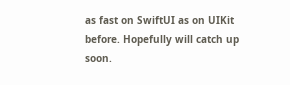as fast on SwiftUI as on UIKit before. Hopefully will catch up soon.